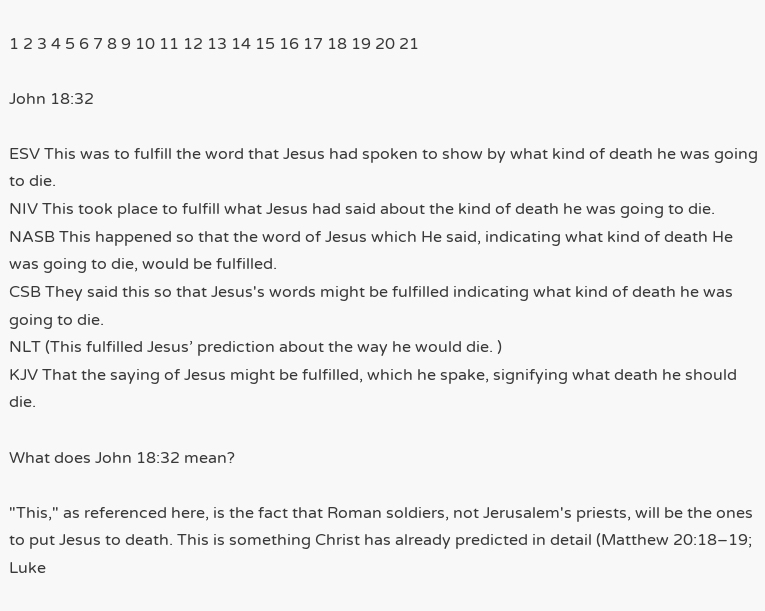1 2 3 4 5 6 7 8 9 10 11 12 13 14 15 16 17 18 19 20 21

John 18:32

ESV This was to fulfill the word that Jesus had spoken to show by what kind of death he was going to die.
NIV This took place to fulfill what Jesus had said about the kind of death he was going to die.
NASB This happened so that the word of Jesus which He said, indicating what kind of death He was going to die, would be fulfilled.
CSB They said this so that Jesus's words might be fulfilled indicating what kind of death he was going to die.
NLT (This fulfilled Jesus’ prediction about the way he would die. )
KJV That the saying of Jesus might be fulfilled, which he spake, signifying what death he should die.

What does John 18:32 mean?

"This," as referenced here, is the fact that Roman soldiers, not Jerusalem's priests, will be the ones to put Jesus to death. This is something Christ has already predicted in detail (Matthew 20:18–19; Luke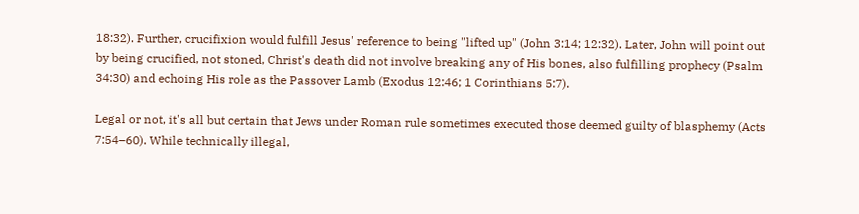18:32). Further, crucifixion would fulfill Jesus' reference to being "lifted up" (John 3:14; 12:32). Later, John will point out by being crucified, not stoned, Christ's death did not involve breaking any of His bones, also fulfilling prophecy (Psalm 34:30) and echoing His role as the Passover Lamb (Exodus 12:46; 1 Corinthians 5:7).

Legal or not, it's all but certain that Jews under Roman rule sometimes executed those deemed guilty of blasphemy (Acts 7:54–60). While technically illegal,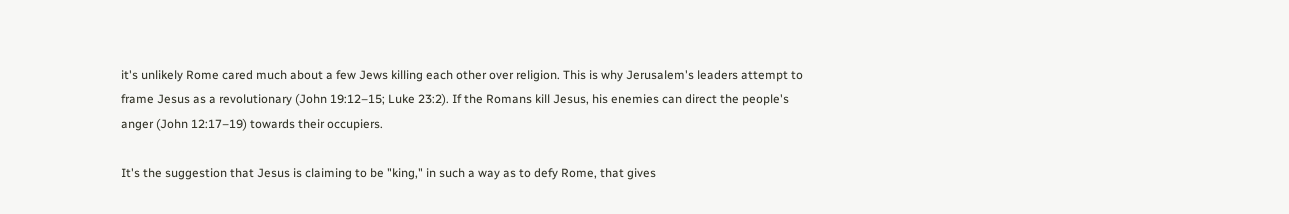it's unlikely Rome cared much about a few Jews killing each other over religion. This is why Jerusalem's leaders attempt to frame Jesus as a revolutionary (John 19:12–15; Luke 23:2). If the Romans kill Jesus, his enemies can direct the people's anger (John 12:17–19) towards their occupiers.

It's the suggestion that Jesus is claiming to be "king," in such a way as to defy Rome, that gives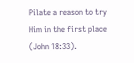Pilate a reason to try Him in the first place (John 18:33).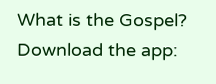What is the Gospel?
Download the app: